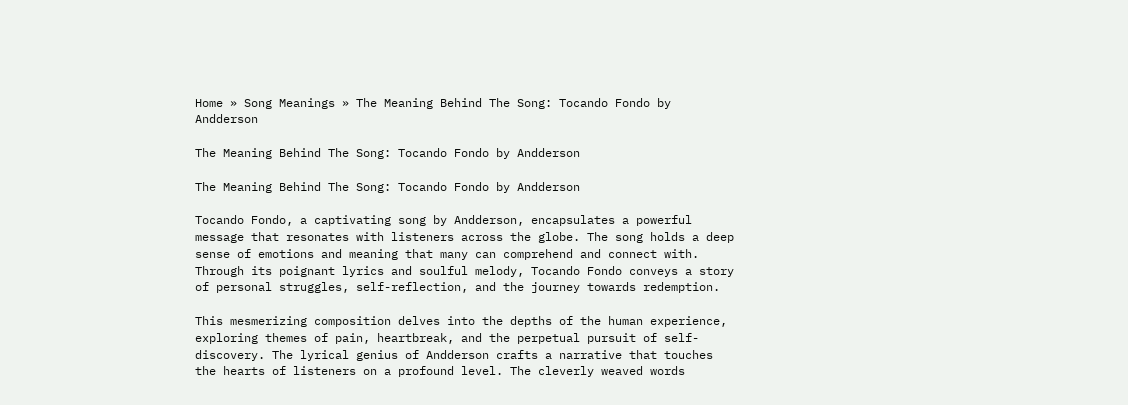Home » Song Meanings » The Meaning Behind The Song: Tocando Fondo by Andderson

The Meaning Behind The Song: Tocando Fondo by Andderson

The Meaning Behind The Song: Tocando Fondo by Andderson

Tocando Fondo, a captivating song by Andderson, encapsulates a powerful message that resonates with listeners across the globe. The song holds a deep sense of emotions and meaning that many can comprehend and connect with. Through its poignant lyrics and soulful melody, Tocando Fondo conveys a story of personal struggles, self-reflection, and the journey towards redemption.

This mesmerizing composition delves into the depths of the human experience, exploring themes of pain, heartbreak, and the perpetual pursuit of self-discovery. The lyrical genius of Andderson crafts a narrative that touches the hearts of listeners on a profound level. The cleverly weaved words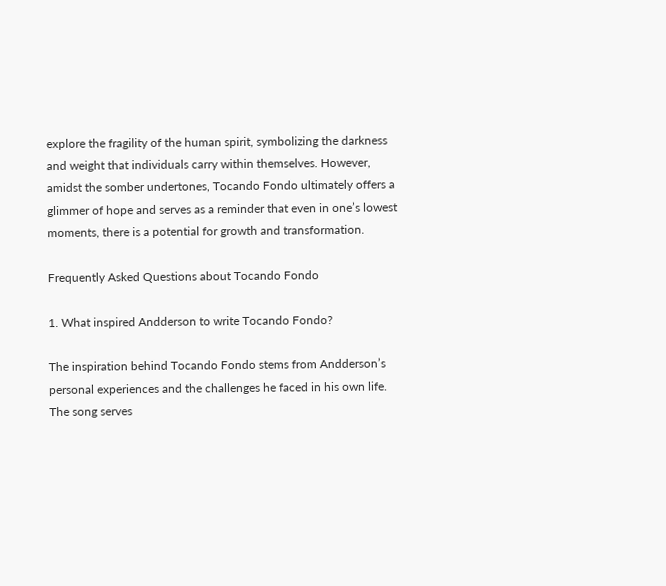explore the fragility of the human spirit, symbolizing the darkness and weight that individuals carry within themselves. However, amidst the somber undertones, Tocando Fondo ultimately offers a glimmer of hope and serves as a reminder that even in one’s lowest moments, there is a potential for growth and transformation.

Frequently Asked Questions about Tocando Fondo

1. What inspired Andderson to write Tocando Fondo?

The inspiration behind Tocando Fondo stems from Andderson’s personal experiences and the challenges he faced in his own life. The song serves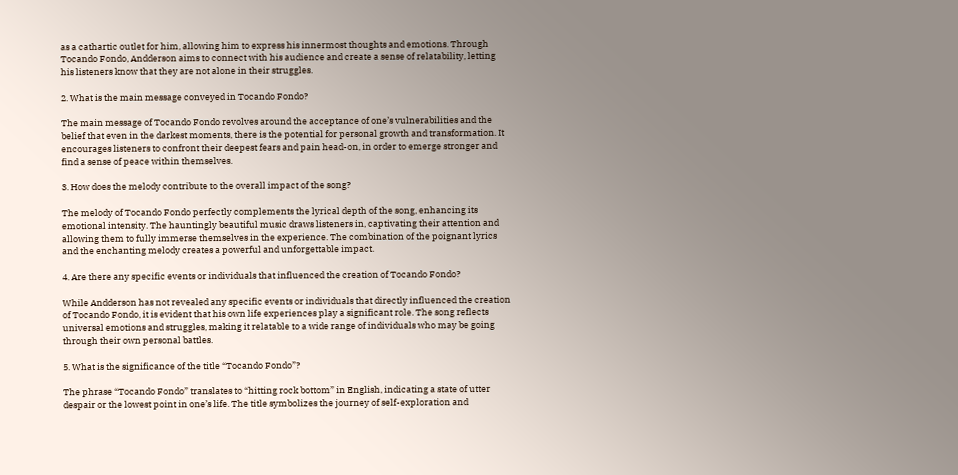as a cathartic outlet for him, allowing him to express his innermost thoughts and emotions. Through Tocando Fondo, Andderson aims to connect with his audience and create a sense of relatability, letting his listeners know that they are not alone in their struggles.

2. What is the main message conveyed in Tocando Fondo?

The main message of Tocando Fondo revolves around the acceptance of one’s vulnerabilities and the belief that even in the darkest moments, there is the potential for personal growth and transformation. It encourages listeners to confront their deepest fears and pain head-on, in order to emerge stronger and find a sense of peace within themselves.

3. How does the melody contribute to the overall impact of the song?

The melody of Tocando Fondo perfectly complements the lyrical depth of the song, enhancing its emotional intensity. The hauntingly beautiful music draws listeners in, captivating their attention and allowing them to fully immerse themselves in the experience. The combination of the poignant lyrics and the enchanting melody creates a powerful and unforgettable impact.

4. Are there any specific events or individuals that influenced the creation of Tocando Fondo?

While Andderson has not revealed any specific events or individuals that directly influenced the creation of Tocando Fondo, it is evident that his own life experiences play a significant role. The song reflects universal emotions and struggles, making it relatable to a wide range of individuals who may be going through their own personal battles.

5. What is the significance of the title “Tocando Fondo”?

The phrase “Tocando Fondo” translates to “hitting rock bottom” in English, indicating a state of utter despair or the lowest point in one’s life. The title symbolizes the journey of self-exploration and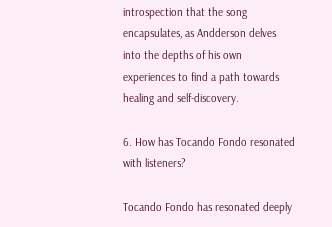introspection that the song encapsulates, as Andderson delves into the depths of his own experiences to find a path towards healing and self-discovery.

6. How has Tocando Fondo resonated with listeners?

Tocando Fondo has resonated deeply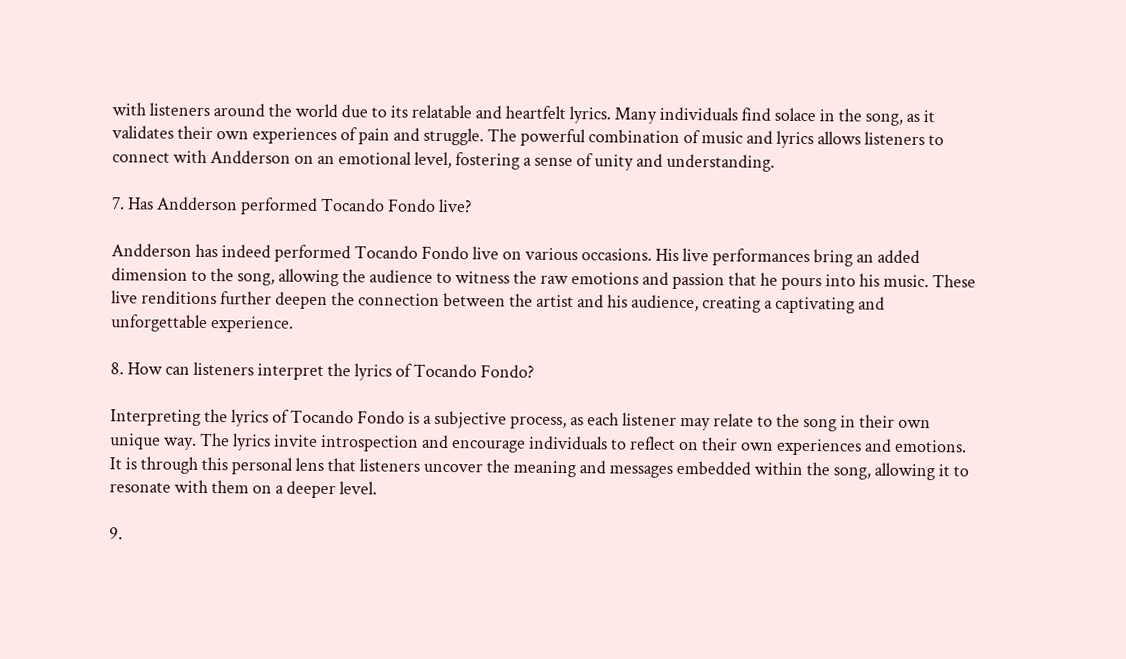with listeners around the world due to its relatable and heartfelt lyrics. Many individuals find solace in the song, as it validates their own experiences of pain and struggle. The powerful combination of music and lyrics allows listeners to connect with Andderson on an emotional level, fostering a sense of unity and understanding.

7. Has Andderson performed Tocando Fondo live?

Andderson has indeed performed Tocando Fondo live on various occasions. His live performances bring an added dimension to the song, allowing the audience to witness the raw emotions and passion that he pours into his music. These live renditions further deepen the connection between the artist and his audience, creating a captivating and unforgettable experience.

8. How can listeners interpret the lyrics of Tocando Fondo?

Interpreting the lyrics of Tocando Fondo is a subjective process, as each listener may relate to the song in their own unique way. The lyrics invite introspection and encourage individuals to reflect on their own experiences and emotions. It is through this personal lens that listeners uncover the meaning and messages embedded within the song, allowing it to resonate with them on a deeper level.

9.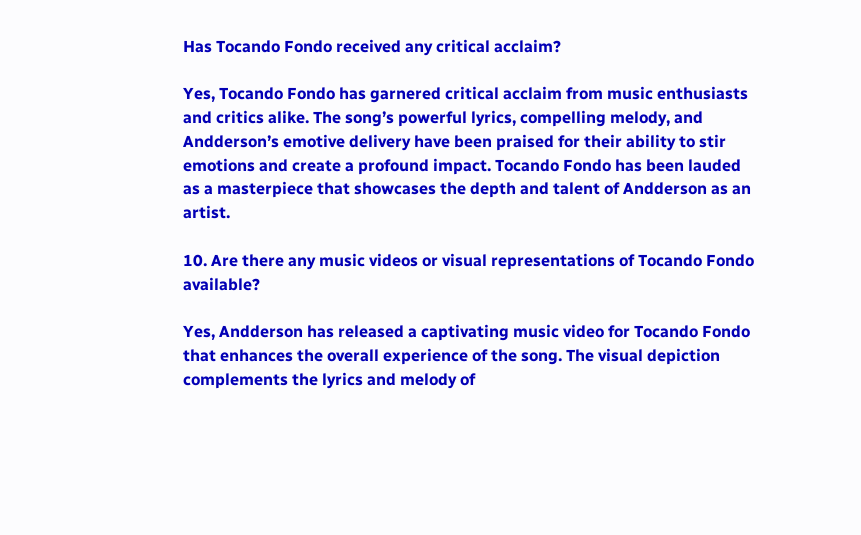Has Tocando Fondo received any critical acclaim?

Yes, Tocando Fondo has garnered critical acclaim from music enthusiasts and critics alike. The song’s powerful lyrics, compelling melody, and Andderson’s emotive delivery have been praised for their ability to stir emotions and create a profound impact. Tocando Fondo has been lauded as a masterpiece that showcases the depth and talent of Andderson as an artist.

10. Are there any music videos or visual representations of Tocando Fondo available?

Yes, Andderson has released a captivating music video for Tocando Fondo that enhances the overall experience of the song. The visual depiction complements the lyrics and melody of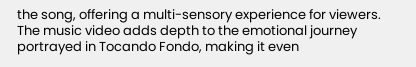the song, offering a multi-sensory experience for viewers. The music video adds depth to the emotional journey portrayed in Tocando Fondo, making it even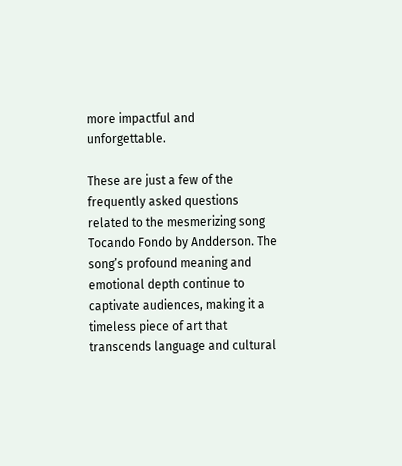more impactful and unforgettable.

These are just a few of the frequently asked questions related to the mesmerizing song Tocando Fondo by Andderson. The song’s profound meaning and emotional depth continue to captivate audiences, making it a timeless piece of art that transcends language and cultural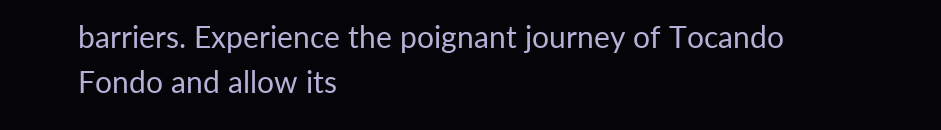barriers. Experience the poignant journey of Tocando Fondo and allow its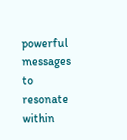powerful messages to resonate within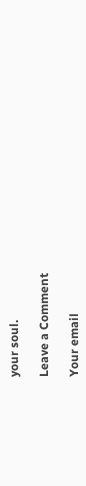your soul.

Leave a Comment

Your email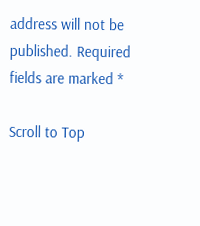address will not be published. Required fields are marked *

Scroll to Top